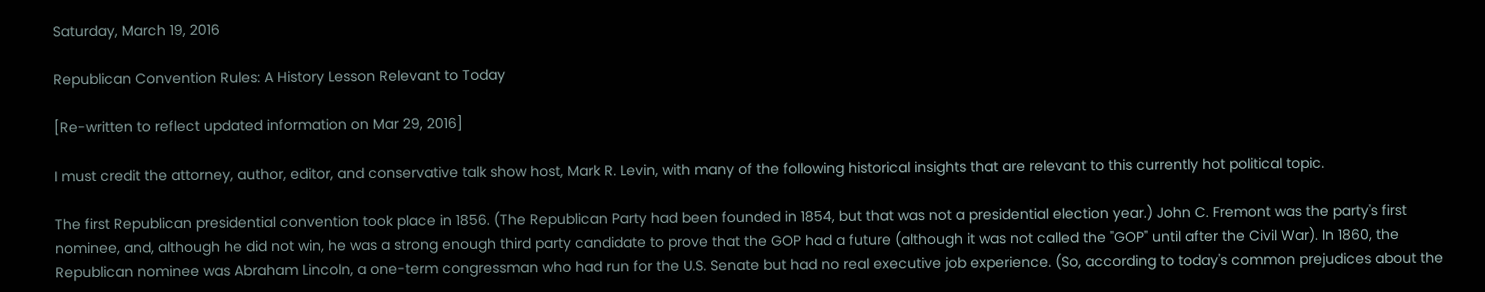Saturday, March 19, 2016

Republican Convention Rules: A History Lesson Relevant to Today

[Re-written to reflect updated information on Mar 29, 2016]

I must credit the attorney, author, editor, and conservative talk show host, Mark R. Levin, with many of the following historical insights that are relevant to this currently hot political topic.

The first Republican presidential convention took place in 1856. (The Republican Party had been founded in 1854, but that was not a presidential election year.) John C. Fremont was the party's first nominee, and, although he did not win, he was a strong enough third party candidate to prove that the GOP had a future (although it was not called the "GOP" until after the Civil War). In 1860, the Republican nominee was Abraham Lincoln, a one-term congressman who had run for the U.S. Senate but had no real executive job experience. (So, according to today's common prejudices about the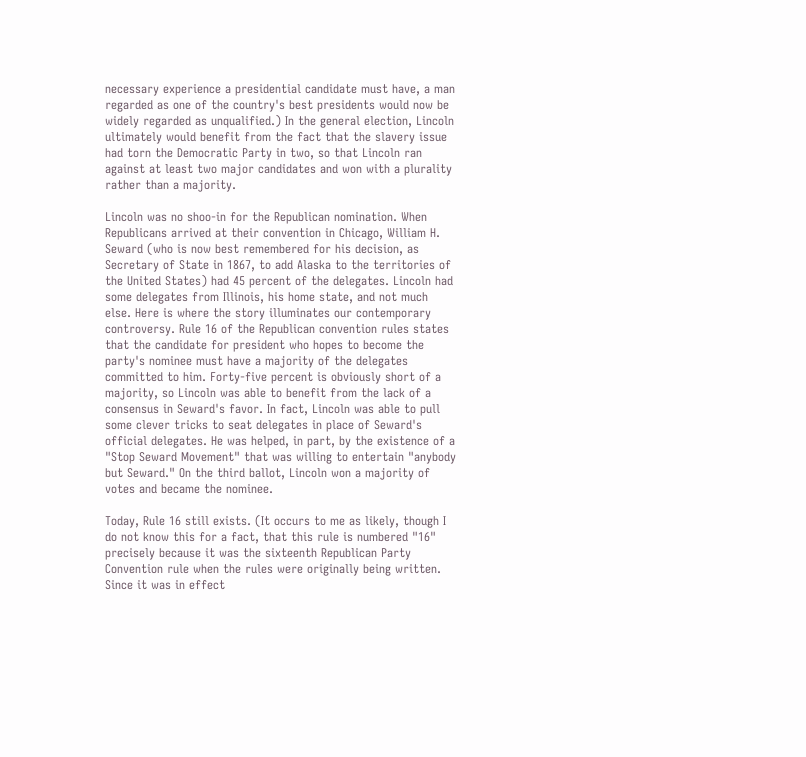necessary experience a presidential candidate must have, a man regarded as one of the country's best presidents would now be widely regarded as unqualified.) In the general election, Lincoln ultimately would benefit from the fact that the slavery issue had torn the Democratic Party in two, so that Lincoln ran against at least two major candidates and won with a plurality rather than a majority.

Lincoln was no shoo-in for the Republican nomination. When Republicans arrived at their convention in Chicago, William H. Seward (who is now best remembered for his decision, as Secretary of State in 1867, to add Alaska to the territories of the United States) had 45 percent of the delegates. Lincoln had some delegates from Illinois, his home state, and not much else. Here is where the story illuminates our contemporary controversy. Rule 16 of the Republican convention rules states that the candidate for president who hopes to become the party's nominee must have a majority of the delegates committed to him. Forty-five percent is obviously short of a majority, so Lincoln was able to benefit from the lack of a consensus in Seward's favor. In fact, Lincoln was able to pull some clever tricks to seat delegates in place of Seward's official delegates. He was helped, in part, by the existence of a "Stop Seward Movement" that was willing to entertain "anybody but Seward." On the third ballot, Lincoln won a majority of votes and became the nominee.

Today, Rule 16 still exists. (It occurs to me as likely, though I do not know this for a fact, that this rule is numbered "16" precisely because it was the sixteenth Republican Party Convention rule when the rules were originally being written. Since it was in effect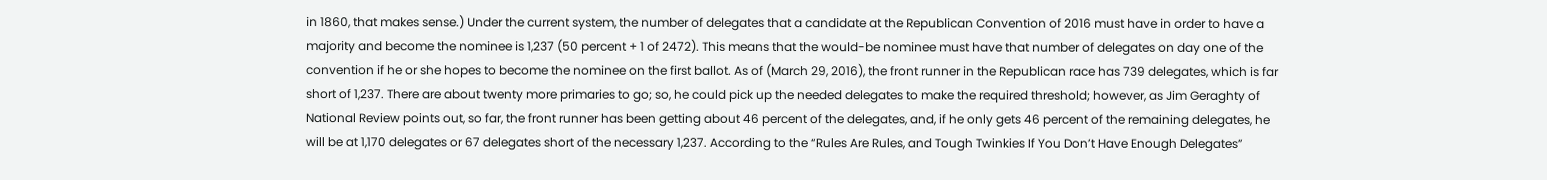in 1860, that makes sense.) Under the current system, the number of delegates that a candidate at the Republican Convention of 2016 must have in order to have a majority and become the nominee is 1,237 (50 percent + 1 of 2472). This means that the would-be nominee must have that number of delegates on day one of the convention if he or she hopes to become the nominee on the first ballot. As of (March 29, 2016), the front runner in the Republican race has 739 delegates, which is far short of 1,237. There are about twenty more primaries to go; so, he could pick up the needed delegates to make the required threshold; however, as Jim Geraghty of National Review points out, so far, the front runner has been getting about 46 percent of the delegates, and, if he only gets 46 percent of the remaining delegates, he will be at 1,170 delegates or 67 delegates short of the necessary 1,237. According to the “Rules Are Rules, and Tough Twinkies If You Don’t Have Enough Delegates”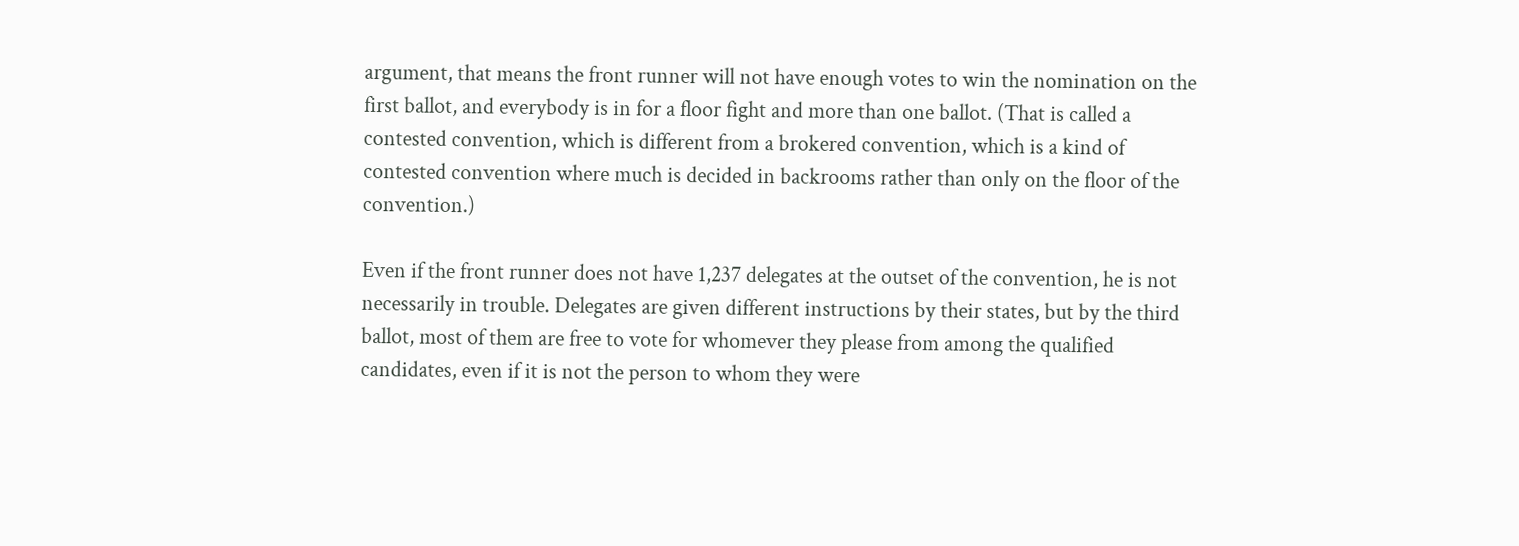argument, that means the front runner will not have enough votes to win the nomination on the first ballot, and everybody is in for a floor fight and more than one ballot. (That is called a contested convention, which is different from a brokered convention, which is a kind of contested convention where much is decided in backrooms rather than only on the floor of the convention.)

Even if the front runner does not have 1,237 delegates at the outset of the convention, he is not necessarily in trouble. Delegates are given different instructions by their states, but by the third ballot, most of them are free to vote for whomever they please from among the qualified candidates, even if it is not the person to whom they were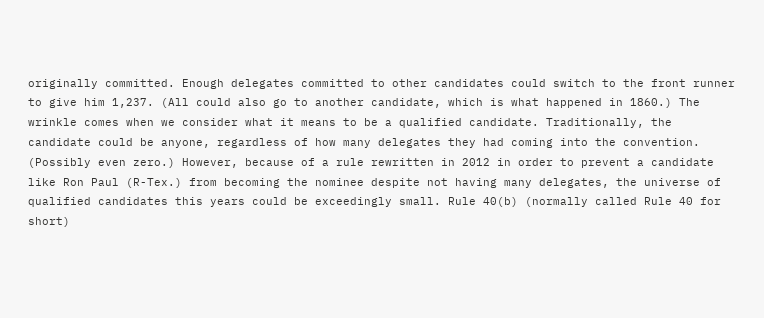originally committed. Enough delegates committed to other candidates could switch to the front runner to give him 1,237. (All could also go to another candidate, which is what happened in 1860.) The wrinkle comes when we consider what it means to be a qualified candidate. Traditionally, the candidate could be anyone, regardless of how many delegates they had coming into the convention. (Possibly even zero.) However, because of a rule rewritten in 2012 in order to prevent a candidate like Ron Paul (R-Tex.) from becoming the nominee despite not having many delegates, the universe of qualified candidates this years could be exceedingly small. Rule 40(b) (normally called Rule 40 for short)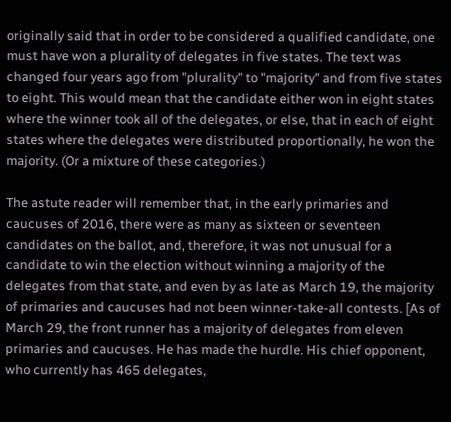originally said that in order to be considered a qualified candidate, one must have won a plurality of delegates in five states. The text was changed four years ago from "plurality" to "majority" and from five states to eight. This would mean that the candidate either won in eight states where the winner took all of the delegates, or else, that in each of eight states where the delegates were distributed proportionally, he won the majority. (Or a mixture of these categories.)

The astute reader will remember that, in the early primaries and caucuses of 2016, there were as many as sixteen or seventeen candidates on the ballot, and, therefore, it was not unusual for a candidate to win the election without winning a majority of the delegates from that state, and even by as late as March 19, the majority of primaries and caucuses had not been winner-take-all contests. [As of March 29, the front runner has a majority of delegates from eleven primaries and caucuses. He has made the hurdle. His chief opponent, who currently has 465 delegates,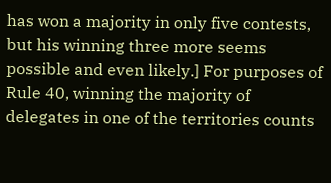has won a majority in only five contests, but his winning three more seems possible and even likely.] For purposes of Rule 40, winning the majority of delegates in one of the territories counts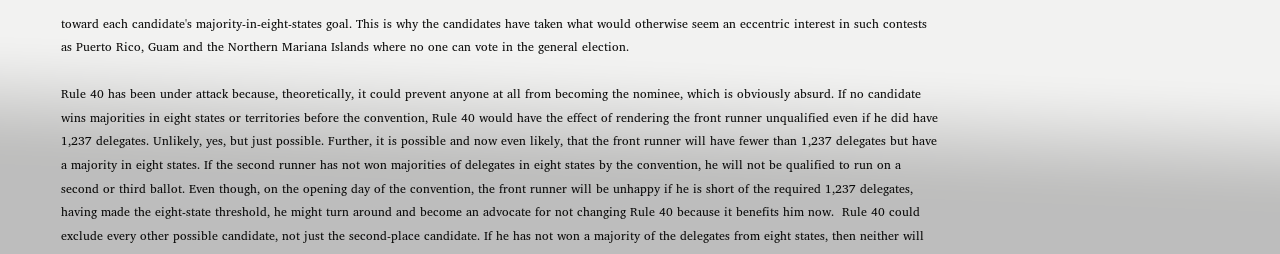toward each candidate's majority-in-eight-states goal. This is why the candidates have taken what would otherwise seem an eccentric interest in such contests as Puerto Rico, Guam and the Northern Mariana Islands where no one can vote in the general election.

Rule 40 has been under attack because, theoretically, it could prevent anyone at all from becoming the nominee, which is obviously absurd. If no candidate wins majorities in eight states or territories before the convention, Rule 40 would have the effect of rendering the front runner unqualified even if he did have 1,237 delegates. Unlikely, yes, but just possible. Further, it is possible and now even likely, that the front runner will have fewer than 1,237 delegates but have a majority in eight states. If the second runner has not won majorities of delegates in eight states by the convention, he will not be qualified to run on a second or third ballot. Even though, on the opening day of the convention, the front runner will be unhappy if he is short of the required 1,237 delegates, having made the eight-state threshold, he might turn around and become an advocate for not changing Rule 40 because it benefits him now.  Rule 40 could exclude every other possible candidate, not just the second-place candidate. If he has not won a majority of the delegates from eight states, then neither will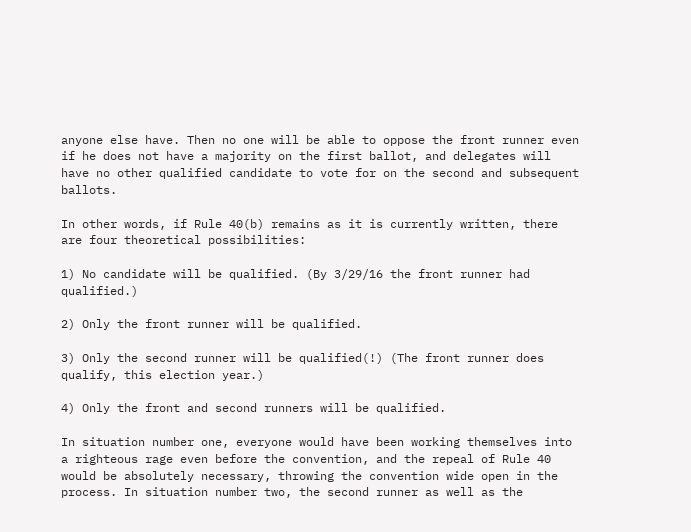anyone else have. Then no one will be able to oppose the front runner even if he does not have a majority on the first ballot, and delegates will have no other qualified candidate to vote for on the second and subsequent ballots.

In other words, if Rule 40(b) remains as it is currently written, there are four theoretical possibilities:

1) No candidate will be qualified. (By 3/29/16 the front runner had qualified.)

2) Only the front runner will be qualified.

3) Only the second runner will be qualified(!) (The front runner does qualify, this election year.)

4) Only the front and second runners will be qualified.

In situation number one, everyone would have been working themselves into a righteous rage even before the convention, and the repeal of Rule 40 would be absolutely necessary, throwing the convention wide open in the process. In situation number two, the second runner as well as the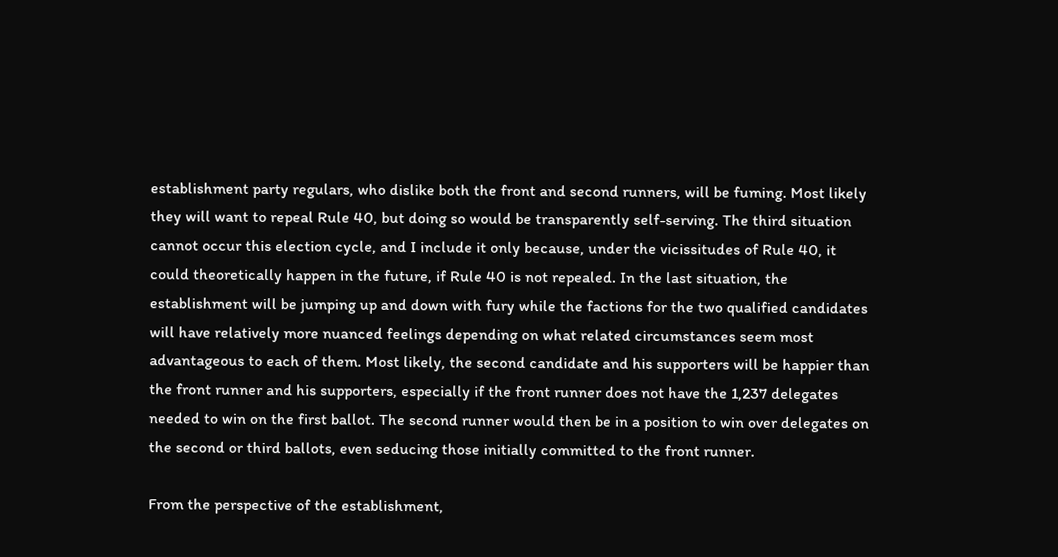establishment party regulars, who dislike both the front and second runners, will be fuming. Most likely they will want to repeal Rule 40, but doing so would be transparently self-serving. The third situation cannot occur this election cycle, and I include it only because, under the vicissitudes of Rule 40, it could theoretically happen in the future, if Rule 40 is not repealed. In the last situation, the establishment will be jumping up and down with fury while the factions for the two qualified candidates will have relatively more nuanced feelings depending on what related circumstances seem most advantageous to each of them. Most likely, the second candidate and his supporters will be happier than the front runner and his supporters, especially if the front runner does not have the 1,237 delegates needed to win on the first ballot. The second runner would then be in a position to win over delegates on the second or third ballots, even seducing those initially committed to the front runner.

From the perspective of the establishment,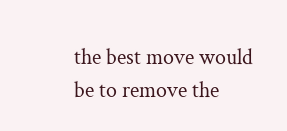the best move would be to remove the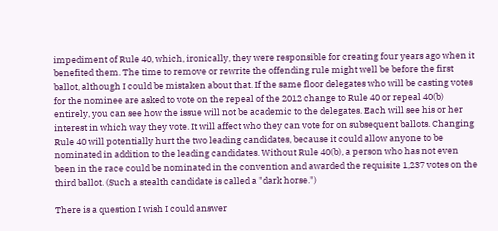impediment of Rule 40, which, ironically, they were responsible for creating four years ago when it benefited them. The time to remove or rewrite the offending rule might well be before the first ballot, although I could be mistaken about that. If the same floor delegates who will be casting votes for the nominee are asked to vote on the repeal of the 2012 change to Rule 40 or repeal 40(b) entirely, you can see how the issue will not be academic to the delegates. Each will see his or her interest in which way they vote. It will affect who they can vote for on subsequent ballots. Changing Rule 40 will potentially hurt the two leading candidates, because it could allow anyone to be nominated in addition to the leading candidates. Without Rule 40(b), a person who has not even been in the race could be nominated in the convention and awarded the requisite 1,237 votes on the third ballot. (Such a stealth candidate is called a "dark horse.")

There is a question I wish I could answer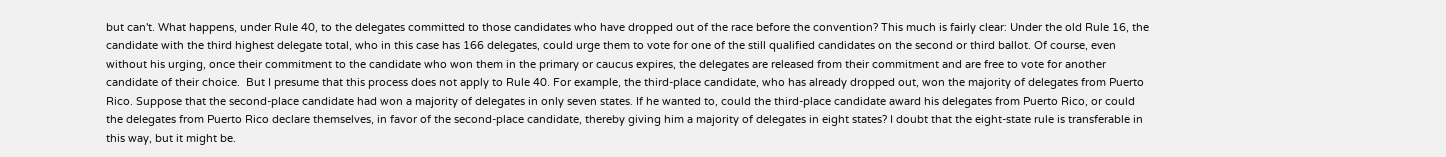but can't. What happens, under Rule 40, to the delegates committed to those candidates who have dropped out of the race before the convention? This much is fairly clear: Under the old Rule 16, the candidate with the third highest delegate total, who in this case has 166 delegates, could urge them to vote for one of the still qualified candidates on the second or third ballot. Of course, even without his urging, once their commitment to the candidate who won them in the primary or caucus expires, the delegates are released from their commitment and are free to vote for another candidate of their choice.  But I presume that this process does not apply to Rule 40. For example, the third-place candidate, who has already dropped out, won the majority of delegates from Puerto Rico. Suppose that the second-place candidate had won a majority of delegates in only seven states. If he wanted to, could the third-place candidate award his delegates from Puerto Rico, or could the delegates from Puerto Rico declare themselves, in favor of the second-place candidate, thereby giving him a majority of delegates in eight states? I doubt that the eight-state rule is transferable in this way, but it might be.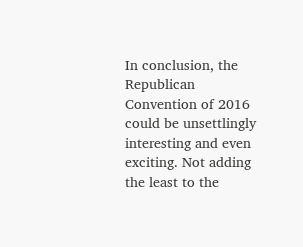In conclusion, the Republican Convention of 2016 could be unsettlingly interesting and even exciting. Not adding the least to the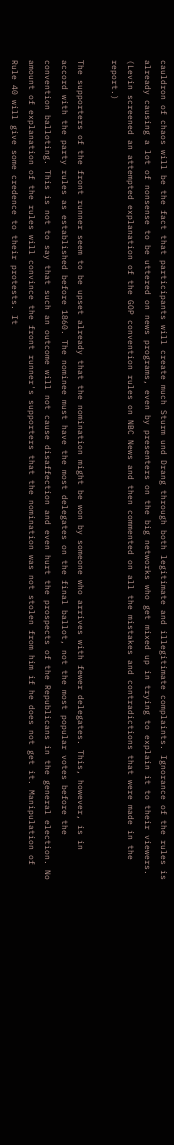cauldron of chaos will be the fact that participants will create much Sturm und Drang through both legitimate and illegitimate complaints. Ignorance of the rules is already causing a lot of nonsense to be uttered on news programs, even by presenters on the big networks who get mixed up in trying to explain it to their viewers. (Levin screened an attempted explanation of the GOP convention rules on NBC News and then commented on all the mistakes and contradictions that were made in the report.)

The supporters of the front runner seem to be upset already that the nomination might be won by someone who arrives with fewer delegates. This, however, is in accord with the party rules as established before 1860. The nominee must have the most delegates on the final ballot, not the most popular votes before the convention balloting. This is not to say that such an outcome will not cause disaffection and even hurt the prospects of the Republicans in the general election. No amount of explanation of the rules will convince the front runner's supporters that the nomination was not stolen from him if he does not get it. Manipulation of Rule 40 will give some credence to their protests. It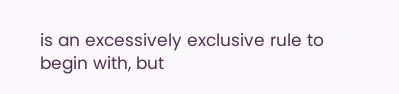is an excessively exclusive rule to begin with, but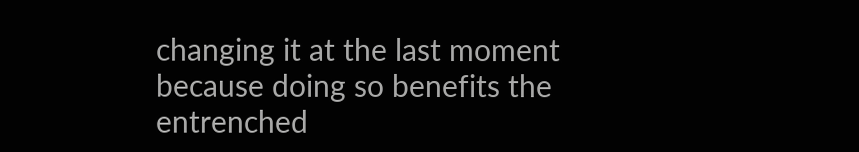changing it at the last moment because doing so benefits the entrenched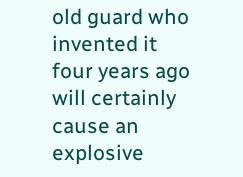old guard who invented it four years ago will certainly cause an explosive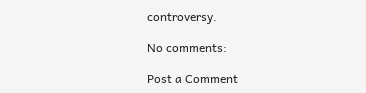controversy.

No comments:

Post a Comment